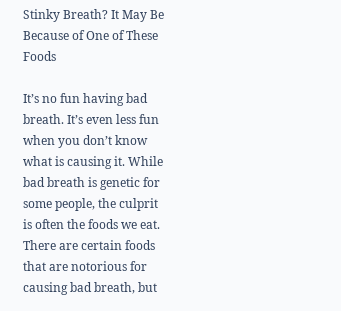Stinky Breath? It May Be Because of One of These Foods

It’s no fun having bad breath. It’s even less fun when you don’t know what is causing it. While bad breath is genetic for some people, the culprit is often the foods we eat. There are certain foods that are notorious for causing bad breath, but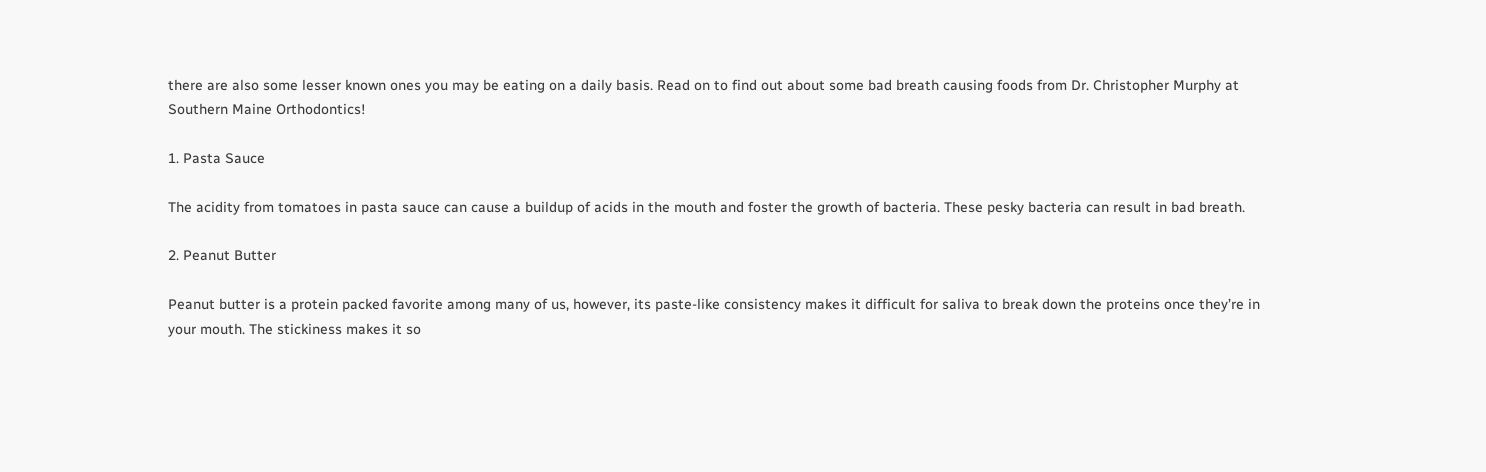there are also some lesser known ones you may be eating on a daily basis. Read on to find out about some bad breath causing foods from Dr. Christopher Murphy at Southern Maine Orthodontics!

1. Pasta Sauce

The acidity from tomatoes in pasta sauce can cause a buildup of acids in the mouth and foster the growth of bacteria. These pesky bacteria can result in bad breath.

2. Peanut Butter

Peanut butter is a protein packed favorite among many of us, however, its paste-like consistency makes it difficult for saliva to break down the proteins once they’re in your mouth. The stickiness makes it so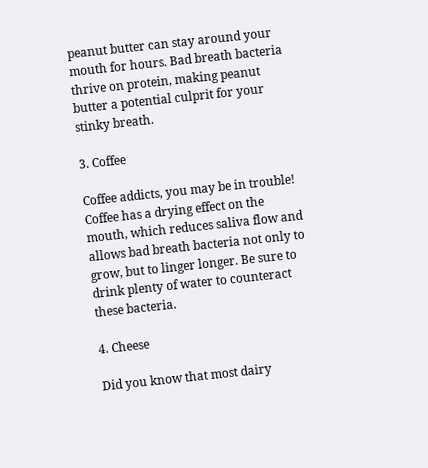peanut butter can stay around your mouth for hours. Bad breath bacteria thrive on protein, making peanut butter a potential culprit for your stinky breath.

3. Coffee

Coffee addicts, you may be in trouble! Coffee has a drying effect on the mouth, which reduces saliva flow and allows bad breath bacteria not only to grow, but to linger longer. Be sure to drink plenty of water to counteract these bacteria.

4. Cheese

Did you know that most dairy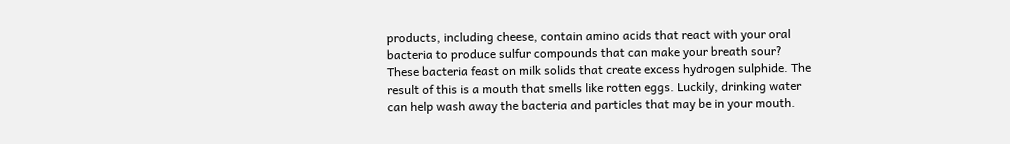products, including cheese, contain amino acids that react with your oral bacteria to produce sulfur compounds that can make your breath sour? These bacteria feast on milk solids that create excess hydrogen sulphide. The result of this is a mouth that smells like rotten eggs. Luckily, drinking water can help wash away the bacteria and particles that may be in your mouth.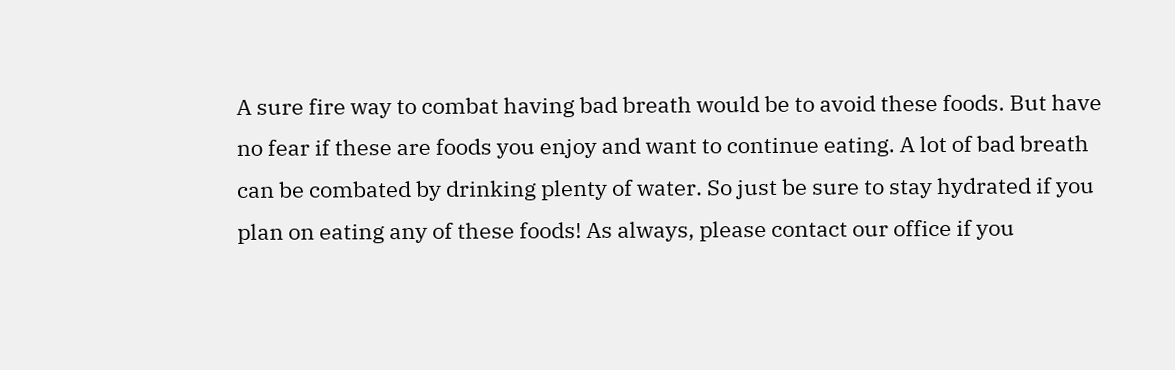A sure fire way to combat having bad breath would be to avoid these foods. But have no fear if these are foods you enjoy and want to continue eating. A lot of bad breath can be combated by drinking plenty of water. So just be sure to stay hydrated if you plan on eating any of these foods! As always, please contact our office if you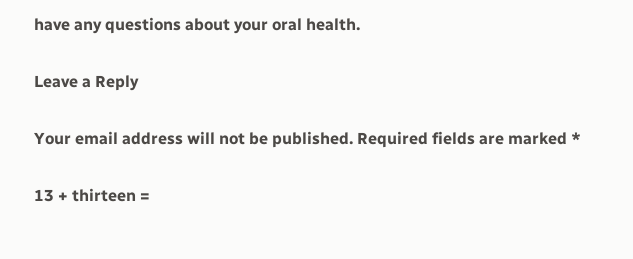have any questions about your oral health.

Leave a Reply

Your email address will not be published. Required fields are marked *

13 + thirteen =